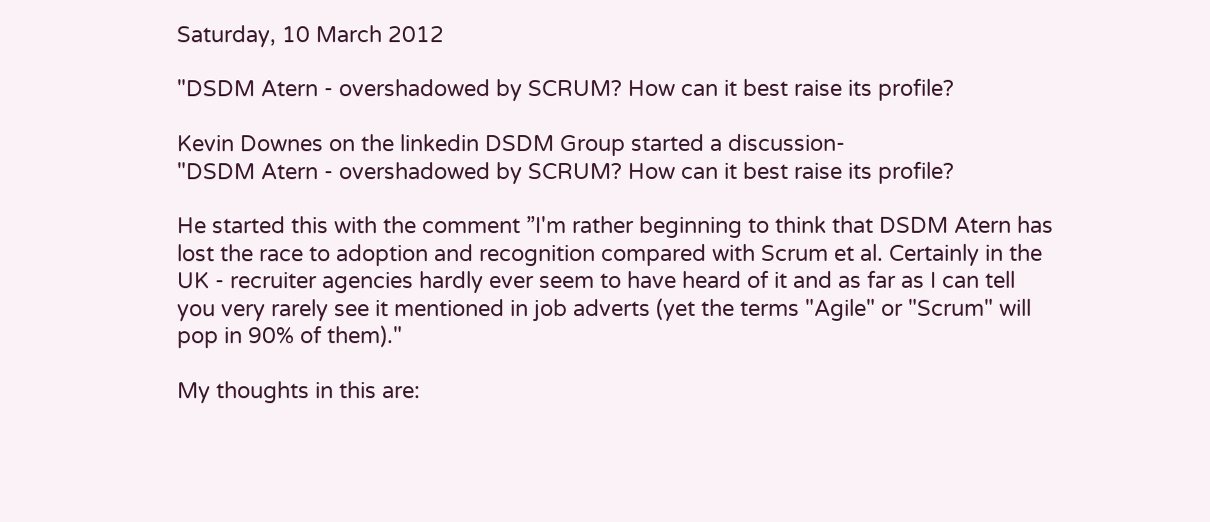Saturday, 10 March 2012

"DSDM Atern - overshadowed by SCRUM? How can it best raise its profile?

Kevin Downes on the linkedin DSDM Group started a discussion-
"DSDM Atern - overshadowed by SCRUM? How can it best raise its profile?

He started this with the comment ”I'm rather beginning to think that DSDM Atern has lost the race to adoption and recognition compared with Scrum et al. Certainly in the UK - recruiter agencies hardly ever seem to have heard of it and as far as I can tell you very rarely see it mentioned in job adverts (yet the terms "Agile" or "Scrum" will pop in 90% of them)."

My thoughts in this are: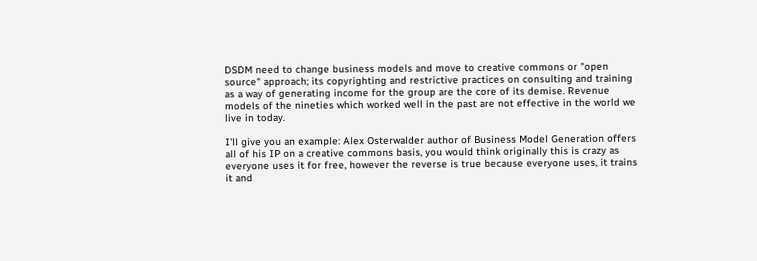DSDM need to change business models and move to creative commons or "open source" approach; its copyrighting and restrictive practices on consulting and training as a way of generating income for the group are the core of its demise. Revenue models of the nineties which worked well in the past are not effective in the world we live in today.

I'll give you an example: Alex Osterwalder author of Business Model Generation offers all of his IP on a creative commons basis, you would think originally this is crazy as everyone uses it for free, however the reverse is true because everyone uses, it trains it and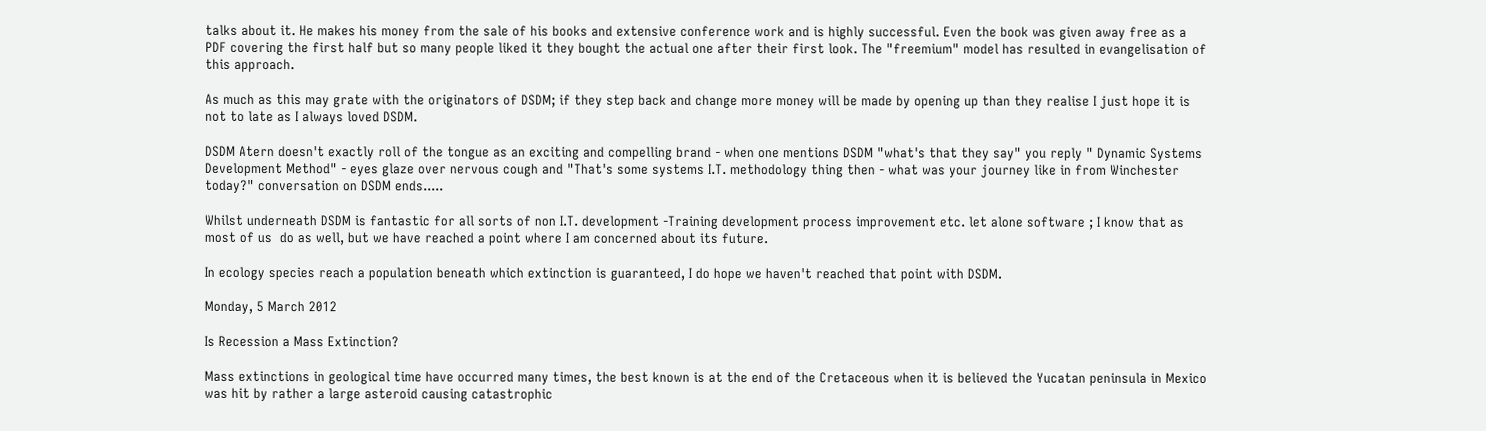talks about it. He makes his money from the sale of his books and extensive conference work and is highly successful. Even the book was given away free as a PDF covering the first half but so many people liked it they bought the actual one after their first look. The "freemium" model has resulted in evangelisation of this approach.

As much as this may grate with the originators of DSDM; if they step back and change more money will be made by opening up than they realise I just hope it is not to late as I always loved DSDM.

DSDM Atern doesn't exactly roll of the tongue as an exciting and compelling brand - when one mentions DSDM "what's that they say" you reply " Dynamic Systems Development Method" - eyes glaze over nervous cough and "That's some systems I.T. methodology thing then - what was your journey like in from Winchester today?" conversation on DSDM ends.....

Whilst underneath DSDM is fantastic for all sorts of non I.T. development -Training development process improvement etc. let alone software ; I know that as most of us  do as well, but we have reached a point where I am concerned about its future.

In ecology species reach a population beneath which extinction is guaranteed, I do hope we haven't reached that point with DSDM.

Monday, 5 March 2012

Is Recession a Mass Extinction?

Mass extinctions in geological time have occurred many times, the best known is at the end of the Cretaceous when it is believed the Yucatan peninsula in Mexico was hit by rather a large asteroid causing catastrophic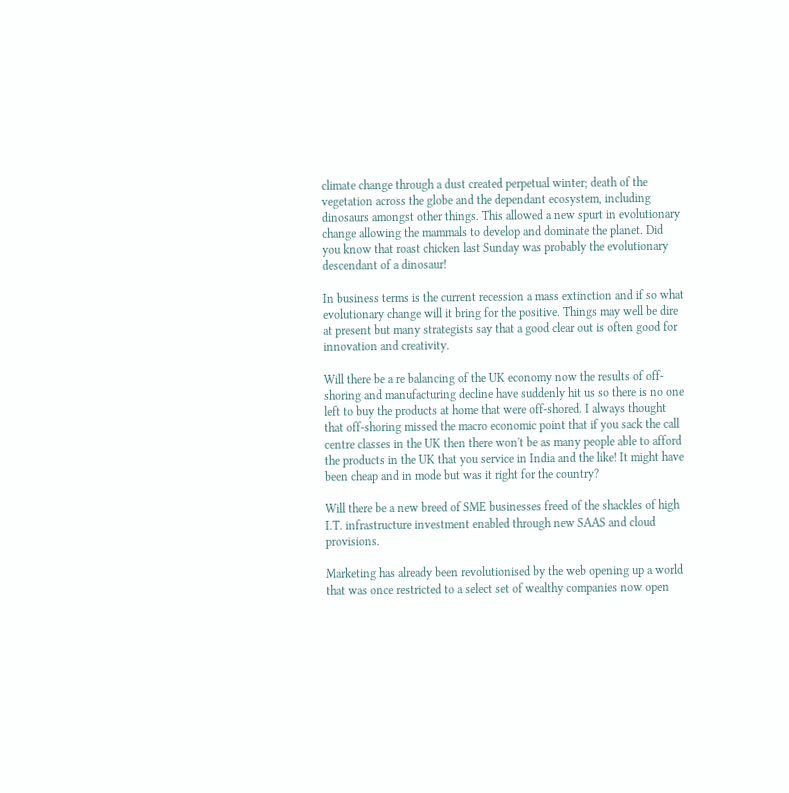climate change through a dust created perpetual winter; death of the vegetation across the globe and the dependant ecosystem, including dinosaurs amongst other things. This allowed a new spurt in evolutionary change allowing the mammals to develop and dominate the planet. Did you know that roast chicken last Sunday was probably the evolutionary descendant of a dinosaur!

In business terms is the current recession a mass extinction and if so what evolutionary change will it bring for the positive. Things may well be dire at present but many strategists say that a good clear out is often good for innovation and creativity.

Will there be a re balancing of the UK economy now the results of off-shoring and manufacturing decline have suddenly hit us so there is no one left to buy the products at home that were off-shored. I always thought that off-shoring missed the macro economic point that if you sack the call centre classes in the UK then there won't be as many people able to afford the products in the UK that you service in India and the like! It might have been cheap and in mode but was it right for the country?

Will there be a new breed of SME businesses freed of the shackles of high  I.T. infrastructure investment enabled through new SAAS and cloud provisions.

Marketing has already been revolutionised by the web opening up a world that was once restricted to a select set of wealthy companies now open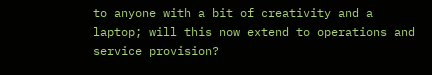to anyone with a bit of creativity and a laptop; will this now extend to operations and service provision?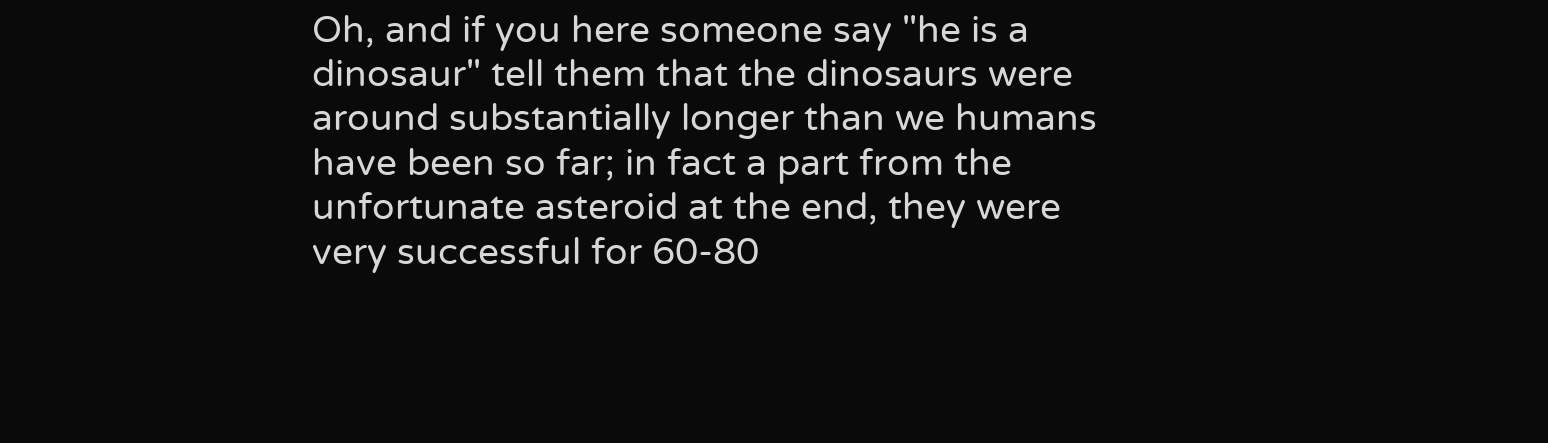Oh, and if you here someone say "he is a dinosaur" tell them that the dinosaurs were around substantially longer than we humans have been so far; in fact a part from the unfortunate asteroid at the end, they were very successful for 60-80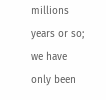millions years or so; we have only been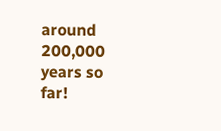around 200,000 years so far!